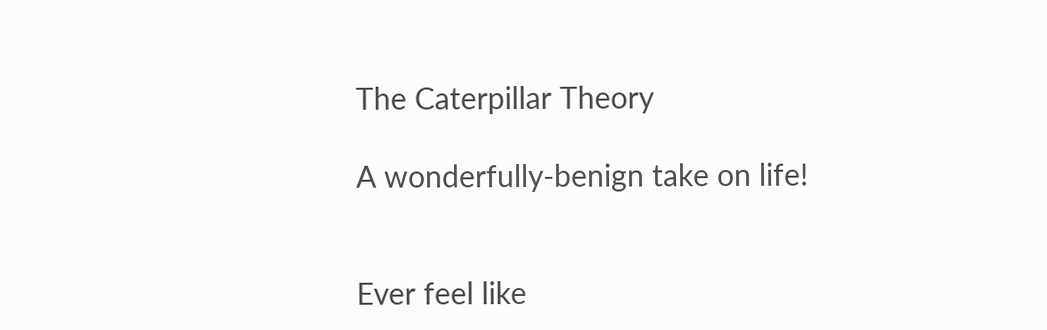The Caterpillar Theory

A wonderfully-benign take on life!


Ever feel like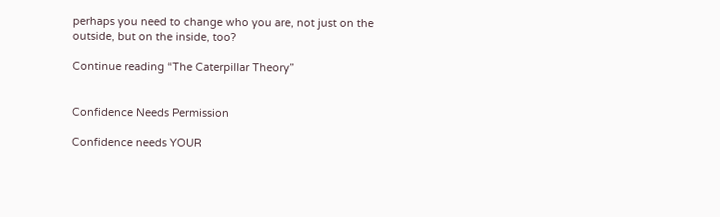perhaps you need to change who you are, not just on the outside, but on the inside, too?

Continue reading “The Caterpillar Theory”


Confidence Needs Permission

Confidence needs YOUR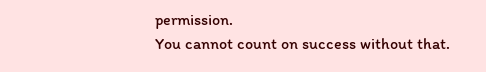permission.
You cannot count on success without that.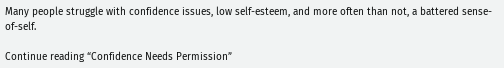Many people struggle with confidence issues, low self-esteem, and more often than not, a battered sense-of-self.

Continue reading “Confidence Needs Permission”